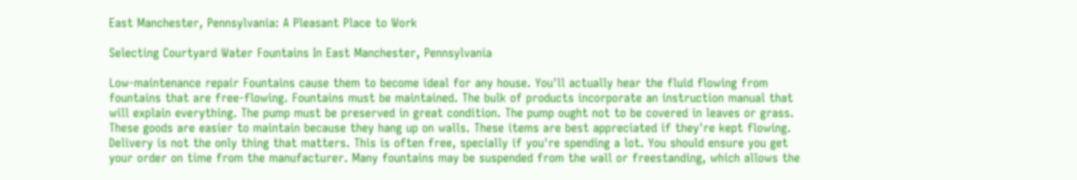East Manchester, Pennsylvania: A Pleasant Place to Work

Selecting Courtyard Water Fountains In East Manchester, Pennsylvania

Low-maintenance repair Fountains cause them to become ideal for any house. You'll actually hear the fluid flowing from fountains that are free-flowing. Fountains must be maintained. The bulk of products incorporate an instruction manual that will explain everything. The pump must be preserved in great condition. The pump ought not to be covered in leaves or grass. These goods are easier to maintain because they hang up on walls. These items are best appreciated if they're kept flowing. Delivery is not the only thing that matters. This is often free, specially if you're spending a lot. You should ensure you get your order on time from the manufacturer. Many fountains may be suspended from the wall or freestanding, which allows the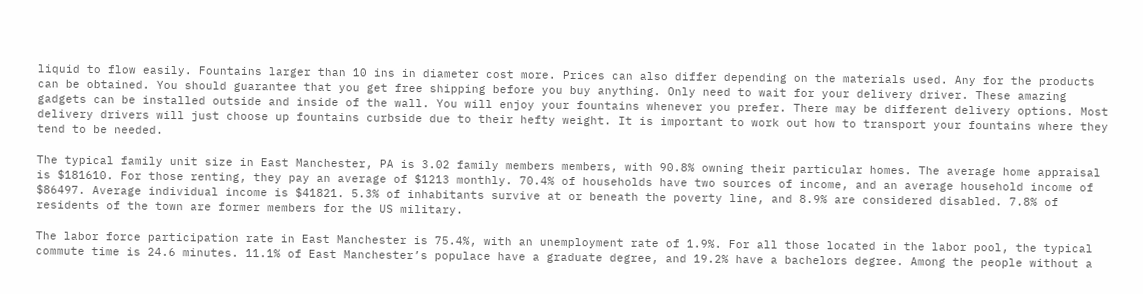liquid to flow easily. Fountains larger than 10 ins in diameter cost more. Prices can also differ depending on the materials used. Any for the products can be obtained. You should guarantee that you get free shipping before you buy anything. Only need to wait for your delivery driver. These amazing gadgets can be installed outside and inside of the wall. You will enjoy your fountains whenever you prefer. There may be different delivery options. Most delivery drivers will just choose up fountains curbside due to their hefty weight. It is important to work out how to transport your fountains where they tend to be needed.

The typical family unit size in East Manchester, PA is 3.02 family members members, with 90.8% owning their particular homes. The average home appraisal is $181610. For those renting, they pay an average of $1213 monthly. 70.4% of households have two sources of income, and an average household income of $86497. Average individual income is $41821. 5.3% of inhabitants survive at or beneath the poverty line, and 8.9% are considered disabled. 7.8% of residents of the town are former members for the US military.

The labor force participation rate in East Manchester is 75.4%, with an unemployment rate of 1.9%. For all those located in the labor pool, the typical commute time is 24.6 minutes. 11.1% of East Manchester’s populace have a graduate degree, and 19.2% have a bachelors degree. Among the people without a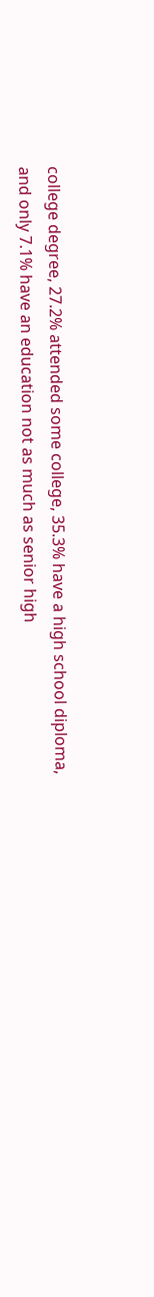college degree, 27.2% attended some college, 35.3% have a high school diploma, and only 7.1% have an education not as much as senior high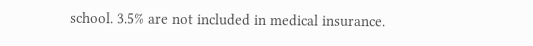school. 3.5% are not included in medical insurance.